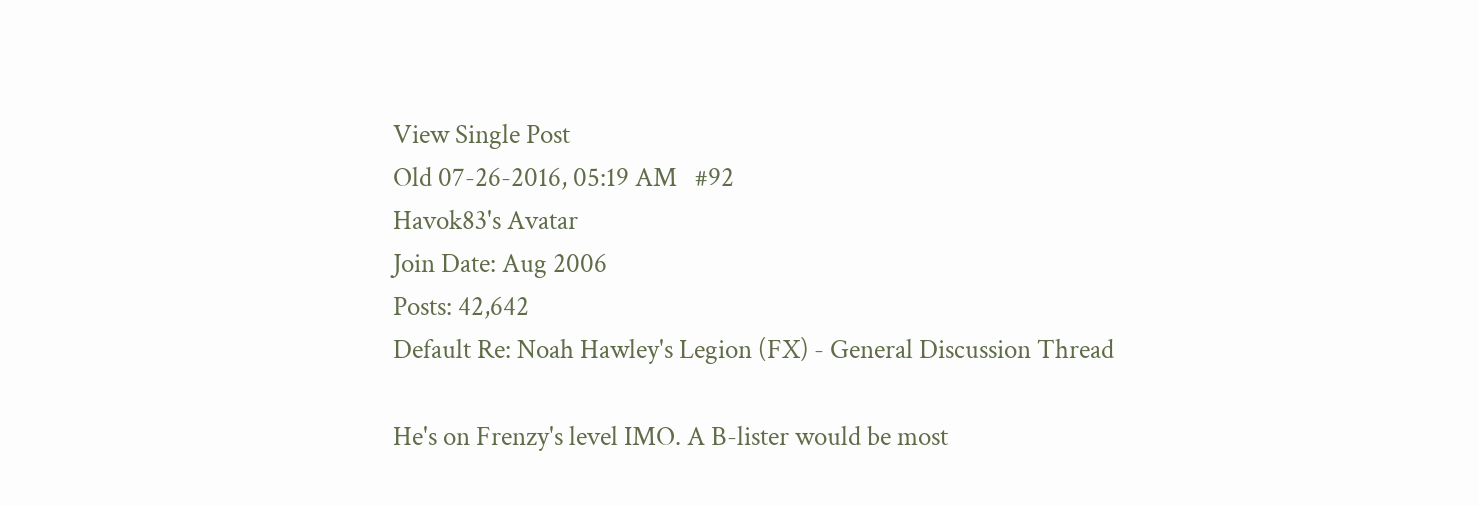View Single Post
Old 07-26-2016, 05:19 AM   #92
Havok83's Avatar
Join Date: Aug 2006
Posts: 42,642
Default Re: Noah Hawley's Legion (FX) - General Discussion Thread

He's on Frenzy's level IMO. A B-lister would be most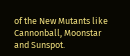of the New Mutants like Cannonball, Moonstar and Sunspot.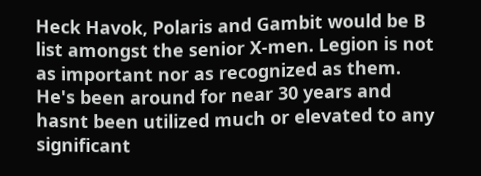Heck Havok, Polaris and Gambit would be B list amongst the senior X-men. Legion is not as important nor as recognized as them. He's been around for near 30 years and hasnt been utilized much or elevated to any significant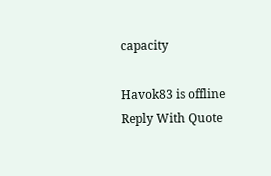capacity

Havok83 is offline   Reply With Quote